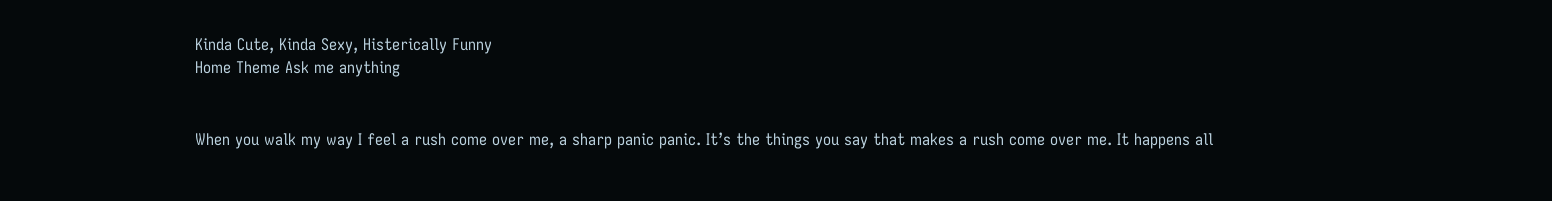Kinda Cute, Kinda Sexy, Histerically Funny
Home Theme Ask me anything


When you walk my way I feel a rush come over me, a sharp panic panic. It’s the things you say that makes a rush come over me. It happens all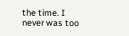the time. I never was too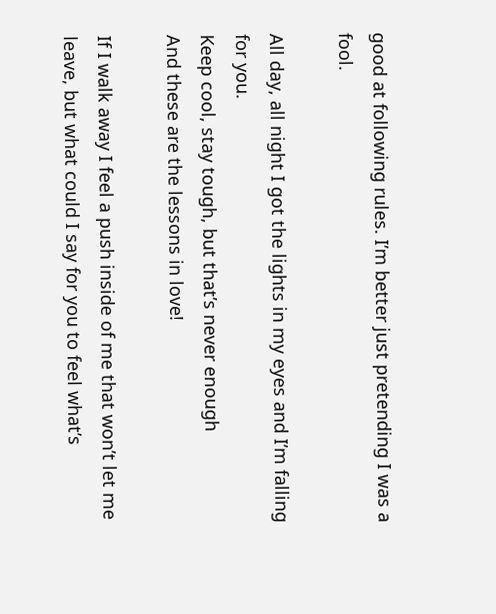good at following rules. I’m better just pretending I was a fool.

All day, all night I got the lights in my eyes and I’m falling for you.
Keep cool, stay tough, but that’s never enough
And these are the lessons in love!

If I walk away I feel a push inside of me that won’t let me leave, but what could I say for you to feel what’s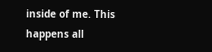inside of me. This happens all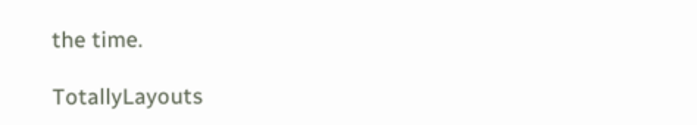the time.

TotallyLayouts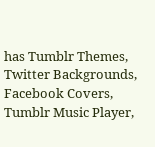has Tumblr Themes, Twitter Backgrounds, Facebook Covers, Tumblr Music Player,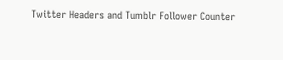Twitter Headers and Tumblr Follower Counter